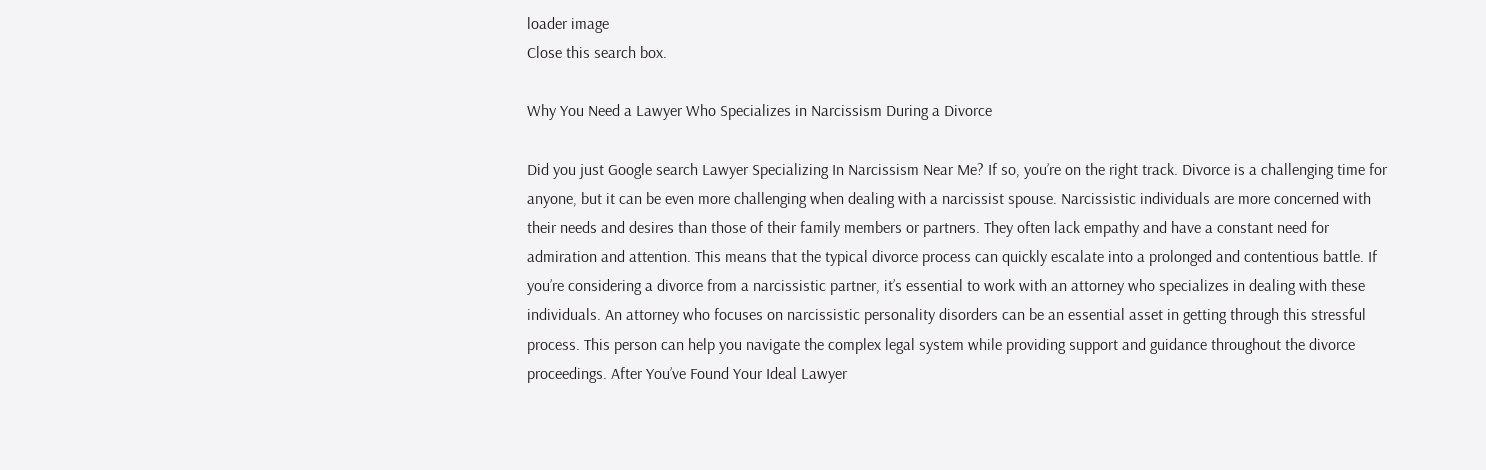loader image
Close this search box.

Why You Need a Lawyer Who Specializes in Narcissism During a Divorce

Did you just Google search Lawyer Specializing In Narcissism Near Me? If so, you’re on the right track. Divorce is a challenging time for anyone, but it can be even more challenging when dealing with a narcissist spouse. Narcissistic individuals are more concerned with their needs and desires than those of their family members or partners. They often lack empathy and have a constant need for admiration and attention. This means that the typical divorce process can quickly escalate into a prolonged and contentious battle. If you’re considering a divorce from a narcissistic partner, it’s essential to work with an attorney who specializes in dealing with these individuals. An attorney who focuses on narcissistic personality disorders can be an essential asset in getting through this stressful process. This person can help you navigate the complex legal system while providing support and guidance throughout the divorce proceedings. After You’ve Found Your Ideal Lawyer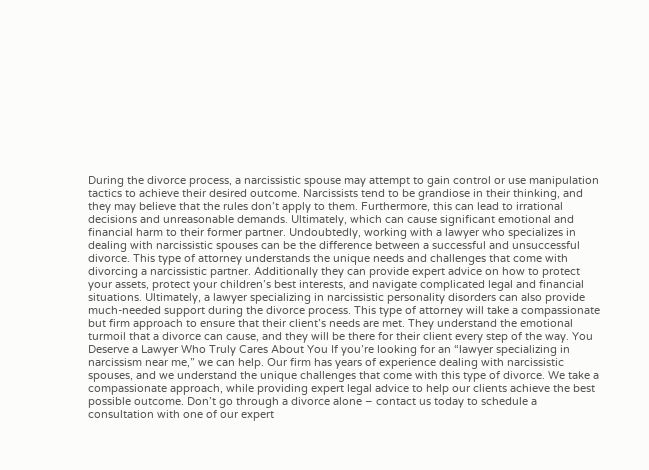During the divorce process, a narcissistic spouse may attempt to gain control or use manipulation tactics to achieve their desired outcome. Narcissists tend to be grandiose in their thinking, and they may believe that the rules don’t apply to them. Furthermore, this can lead to irrational decisions and unreasonable demands. Ultimately, which can cause significant emotional and financial harm to their former partner. Undoubtedly, working with a lawyer who specializes in dealing with narcissistic spouses can be the difference between a successful and unsuccessful divorce. This type of attorney understands the unique needs and challenges that come with divorcing a narcissistic partner. Additionally they can provide expert advice on how to protect your assets, protect your children’s best interests, and navigate complicated legal and financial situations. Ultimately, a lawyer specializing in narcissistic personality disorders can also provide much-needed support during the divorce process. This type of attorney will take a compassionate but firm approach to ensure that their client’s needs are met. They understand the emotional turmoil that a divorce can cause, and they will be there for their client every step of the way. You Deserve a Lawyer Who Truly Cares About You If you’re looking for an “lawyer specializing in narcissism near me,” we can help. Our firm has years of experience dealing with narcissistic spouses, and we understand the unique challenges that come with this type of divorce. We take a compassionate approach, while providing expert legal advice to help our clients achieve the best possible outcome. Don’t go through a divorce alone – contact us today to schedule a consultation with one of our expert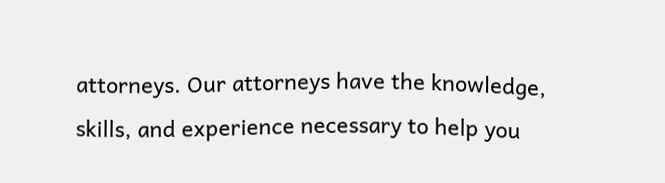attorneys. Our attorneys have the knowledge, skills, and experience necessary to help you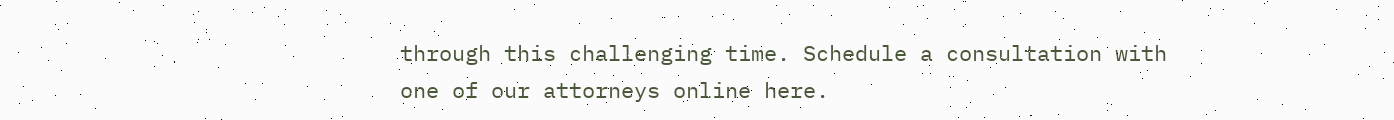through this challenging time. Schedule a consultation with one of our attorneys online here.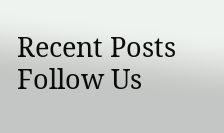Recent Posts
Follow Us